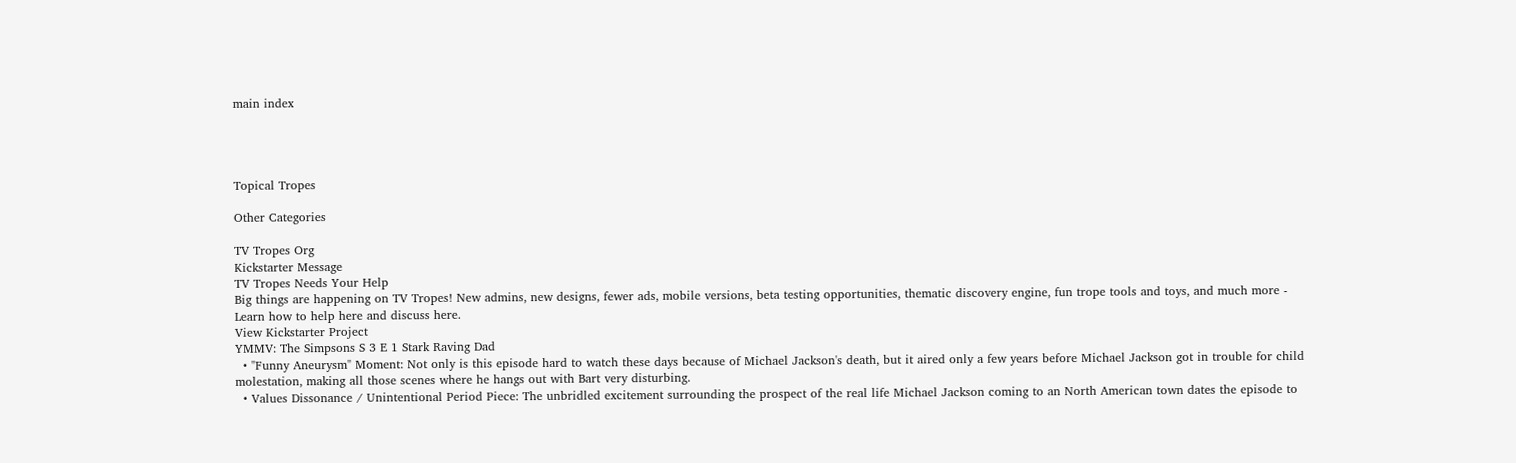main index




Topical Tropes

Other Categories

TV Tropes Org
Kickstarter Message
TV Tropes Needs Your Help
Big things are happening on TV Tropes! New admins, new designs, fewer ads, mobile versions, beta testing opportunities, thematic discovery engine, fun trope tools and toys, and much more - Learn how to help here and discuss here.
View Kickstarter Project
YMMV: The Simpsons S 3 E 1 Stark Raving Dad
  • "Funny Aneurysm" Moment: Not only is this episode hard to watch these days because of Michael Jackson's death, but it aired only a few years before Michael Jackson got in trouble for child molestation, making all those scenes where he hangs out with Bart very disturbing.
  • Values Dissonance / Unintentional Period Piece: The unbridled excitement surrounding the prospect of the real life Michael Jackson coming to an North American town dates the episode to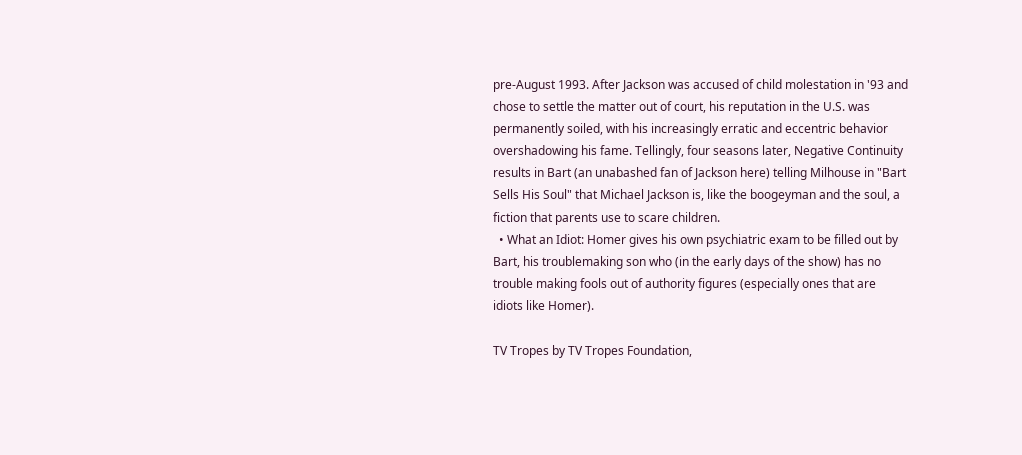pre-August 1993. After Jackson was accused of child molestation in '93 and chose to settle the matter out of court, his reputation in the U.S. was permanently soiled, with his increasingly erratic and eccentric behavior overshadowing his fame. Tellingly, four seasons later, Negative Continuity results in Bart (an unabashed fan of Jackson here) telling Milhouse in "Bart Sells His Soul" that Michael Jackson is, like the boogeyman and the soul, a fiction that parents use to scare children.
  • What an Idiot: Homer gives his own psychiatric exam to be filled out by Bart, his troublemaking son who (in the early days of the show) has no trouble making fools out of authority figures (especially ones that are idiots like Homer).

TV Tropes by TV Tropes Foundation,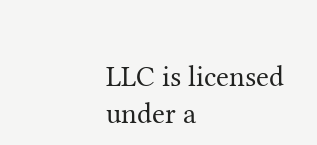LLC is licensed under a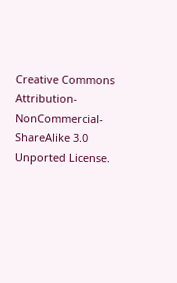Creative Commons Attribution-NonCommercial-ShareAlike 3.0 Unported License.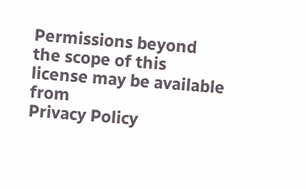Permissions beyond the scope of this license may be available from
Privacy Policy